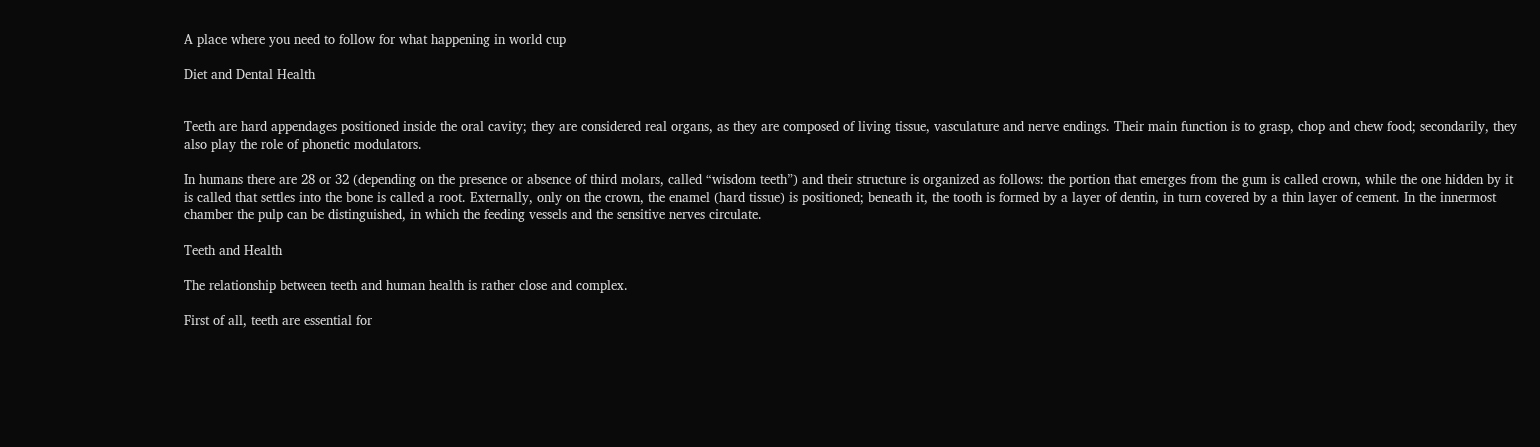A place where you need to follow for what happening in world cup

Diet and Dental Health


Teeth are hard appendages positioned inside the oral cavity; they are considered real organs, as they are composed of living tissue, vasculature and nerve endings. Their main function is to grasp, chop and chew food; secondarily, they also play the role of phonetic modulators.

In humans there are 28 or 32 (depending on the presence or absence of third molars, called “wisdom teeth”) and their structure is organized as follows: the portion that emerges from the gum is called crown, while the one hidden by it is called that settles into the bone is called a root. Externally, only on the crown, the enamel (hard tissue) is positioned; beneath it, the tooth is formed by a layer of dentin, in turn covered by a thin layer of cement. In the innermost chamber the pulp can be distinguished, in which the feeding vessels and the sensitive nerves circulate.

Teeth and Health

The relationship between teeth and human health is rather close and complex.

First of all, teeth are essential for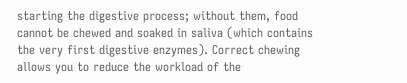starting the digestive process; without them, food cannot be chewed and soaked in saliva (which contains the very first digestive enzymes). Correct chewing allows you to reduce the workload of the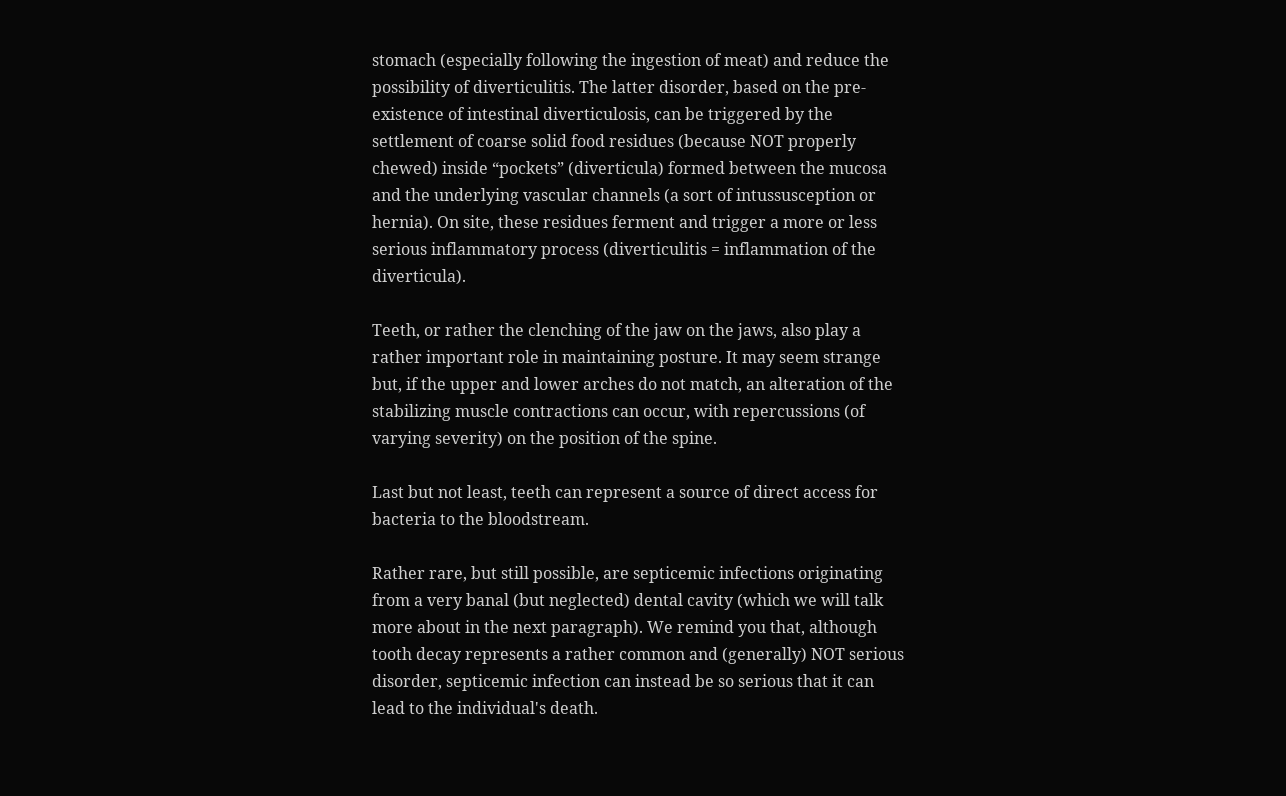stomach (especially following the ingestion of meat) and reduce the possibility of diverticulitis. The latter disorder, based on the pre-existence of intestinal diverticulosis, can be triggered by the settlement of coarse solid food residues (because NOT properly chewed) inside “pockets” (diverticula) formed between the mucosa and the underlying vascular channels (a sort of intussusception or hernia). On site, these residues ferment and trigger a more or less serious inflammatory process (diverticulitis = inflammation of the diverticula).

Teeth, or rather the clenching of the jaw on the jaws, also play a rather important role in maintaining posture. It may seem strange but, if the upper and lower arches do not match, an alteration of the stabilizing muscle contractions can occur, with repercussions (of varying severity) on the position of the spine.

Last but not least, teeth can represent a source of direct access for bacteria to the bloodstream.

Rather rare, but still possible, are septicemic infections originating from a very banal (but neglected) dental cavity (which we will talk more about in the next paragraph). We remind you that, although tooth decay represents a rather common and (generally) NOT serious disorder, septicemic infection can instead be so serious that it can lead to the individual's death.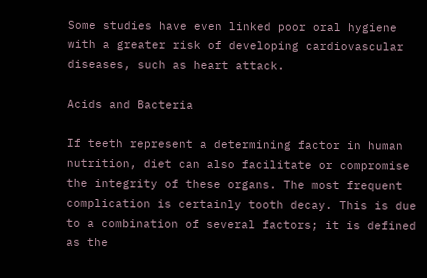Some studies have even linked poor oral hygiene with a greater risk of developing cardiovascular diseases, such as heart attack.

Acids and Bacteria

If teeth represent a determining factor in human nutrition, diet can also facilitate or compromise the integrity of these organs. The most frequent complication is certainly tooth decay. This is due to a combination of several factors; it is defined as the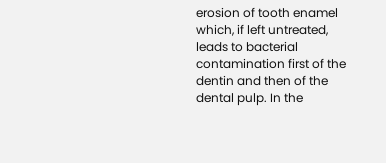erosion of tooth enamel which, if left untreated, leads to bacterial contamination first of the dentin and then of the dental pulp. In the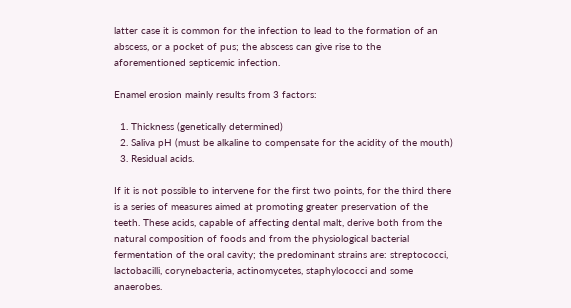latter case it is common for the infection to lead to the formation of an abscess, or a pocket of pus; the abscess can give rise to the aforementioned septicemic infection.

Enamel erosion mainly results from 3 factors:

  1. Thickness (genetically determined)
  2. Saliva pH (must be alkaline to compensate for the acidity of the mouth)
  3. Residual acids.

If it is not possible to intervene for the first two points, for the third there is a series of measures aimed at promoting greater preservation of the teeth. These acids, capable of affecting dental malt, derive both from the natural composition of foods and from the physiological bacterial fermentation of the oral cavity; the predominant strains are: streptococci, lactobacilli, corynebacteria, actinomycetes, staphylococci and some anaerobes.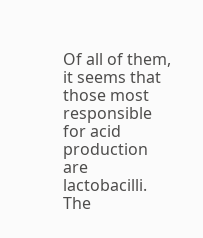Of all of them, it seems that those most responsible for acid production are lactobacilli. The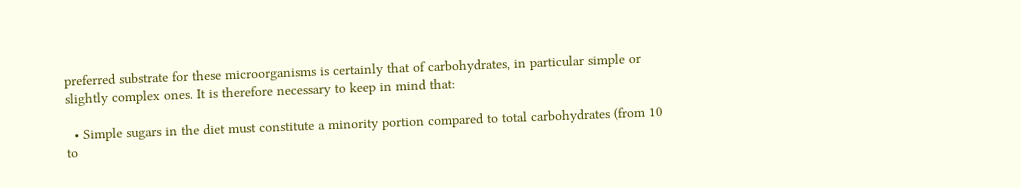preferred substrate for these microorganisms is certainly that of carbohydrates, in particular simple or slightly complex ones. It is therefore necessary to keep in mind that:

  • Simple sugars in the diet must constitute a minority portion compared to total carbohydrates (from 10 to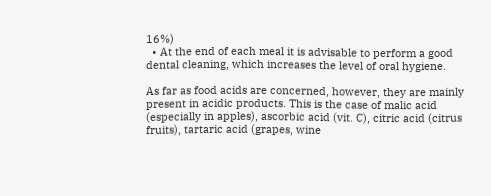16%)
  • At the end of each meal it is advisable to perform a good dental cleaning, which increases the level of oral hygiene.

As far as food acids are concerned, however, they are mainly present in acidic products. This is the case of malic acid (especially in apples), ascorbic acid (vit. C), citric acid (citrus fruits), tartaric acid (grapes, wine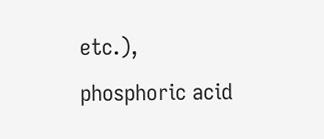etc.), phosphoric acid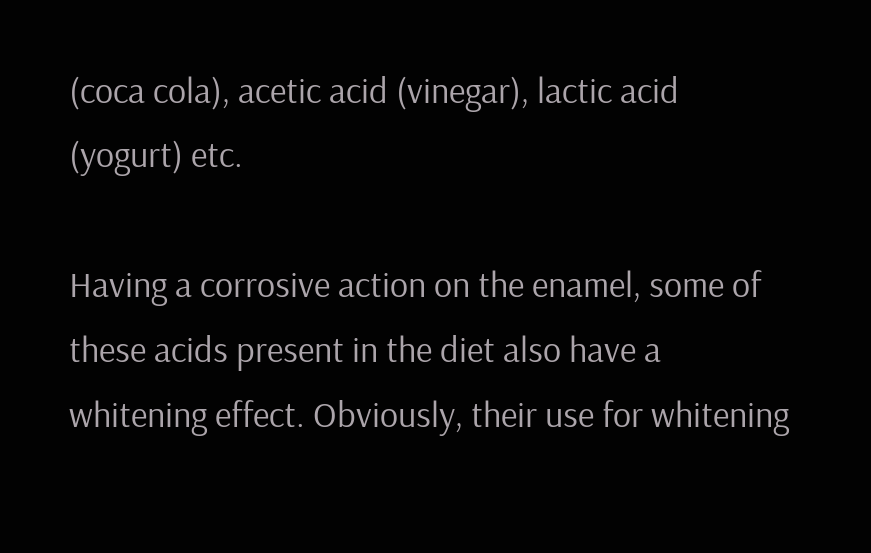(coca cola), acetic acid (vinegar), lactic acid (yogurt) etc.

Having a corrosive action on the enamel, some of these acids present in the diet also have a whitening effect. Obviously, their use for whitening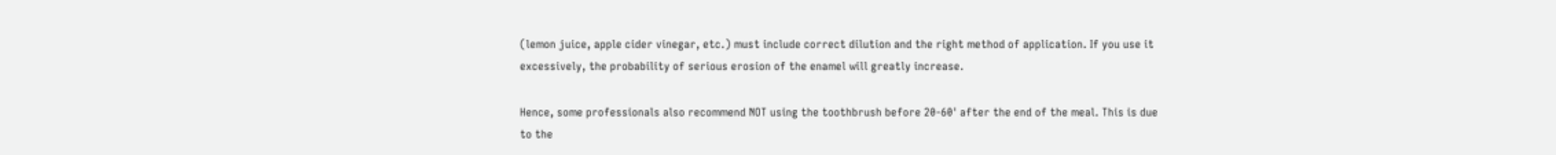(lemon juice, apple cider vinegar, etc.) must include correct dilution and the right method of application. If you use it excessively, the probability of serious erosion of the enamel will greatly increase.

Hence, some professionals also recommend NOT using the toothbrush before 20-60' after the end of the meal. This is due to the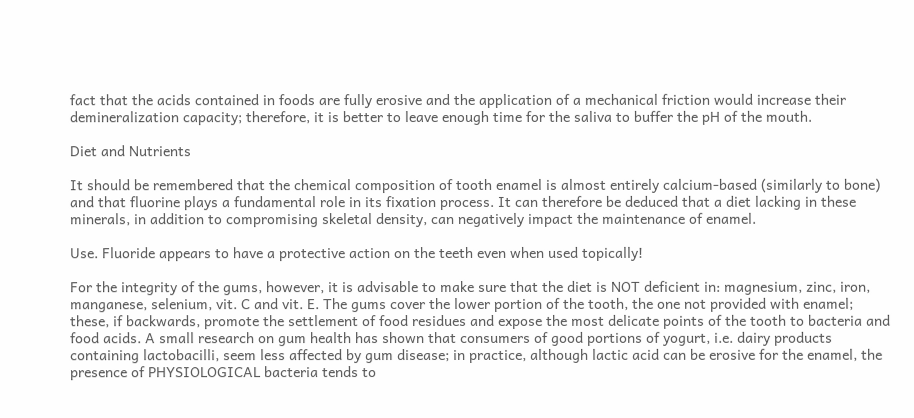fact that the acids contained in foods are fully erosive and the application of a mechanical friction would increase their demineralization capacity; therefore, it is better to leave enough time for the saliva to buffer the pH of the mouth.

Diet and Nutrients

It should be remembered that the chemical composition of tooth enamel is almost entirely calcium-based (similarly to bone) and that fluorine plays a fundamental role in its fixation process. It can therefore be deduced that a diet lacking in these minerals, in addition to compromising skeletal density, can negatively impact the maintenance of enamel.

Use. Fluoride appears to have a protective action on the teeth even when used topically!

For the integrity of the gums, however, it is advisable to make sure that the diet is NOT deficient in: magnesium, zinc, iron, manganese, selenium, vit. C and vit. E. The gums cover the lower portion of the tooth, the one not provided with enamel; these, if backwards, promote the settlement of food residues and expose the most delicate points of the tooth to bacteria and food acids. A small research on gum health has shown that consumers of good portions of yogurt, i.e. dairy products containing lactobacilli, seem less affected by gum disease; in practice, although lactic acid can be erosive for the enamel, the presence of PHYSIOLOGICAL bacteria tends to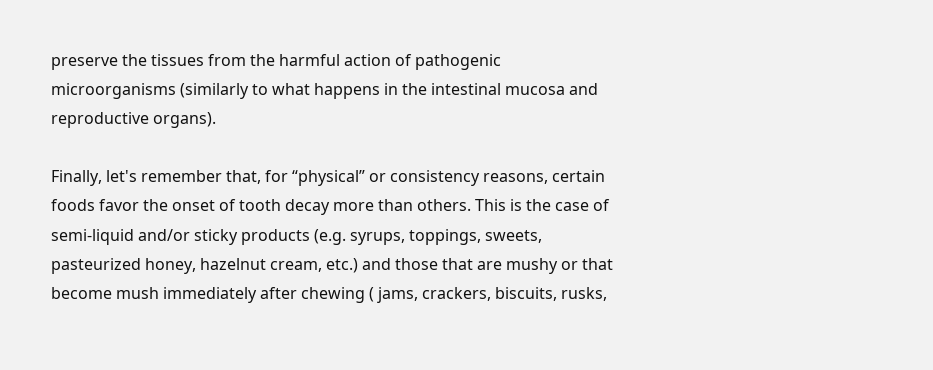preserve the tissues from the harmful action of pathogenic microorganisms (similarly to what happens in the intestinal mucosa and reproductive organs).

Finally, let's remember that, for “physical” or consistency reasons, certain foods favor the onset of tooth decay more than others. This is the case of semi-liquid and/or sticky products (e.g. syrups, toppings, sweets, pasteurized honey, hazelnut cream, etc.) and those that are mushy or that become mush immediately after chewing ( jams, crackers, biscuits, rusks,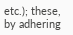etc.); these, by adhering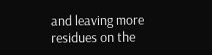and leaving more residues on the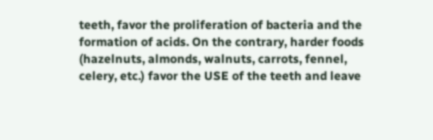teeth, favor the proliferation of bacteria and the formation of acids. On the contrary, harder foods (hazelnuts, almonds, walnuts, carrots, fennel, celery, etc.) favor the USE of the teeth and leave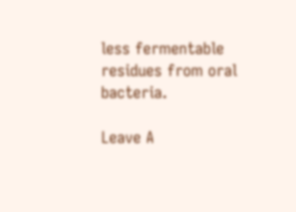less fermentable residues from oral bacteria.

Leave A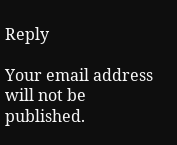Reply

Your email address will not be published.